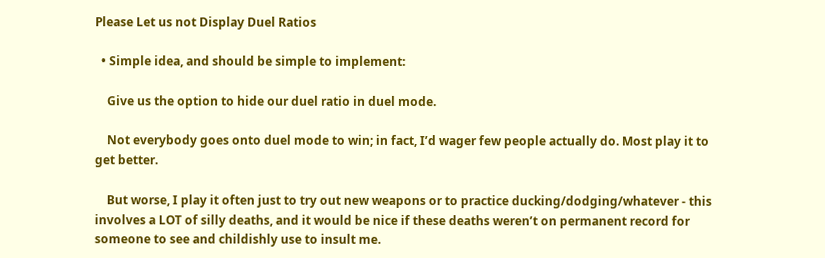Please Let us not Display Duel Ratios

  • Simple idea, and should be simple to implement:

    Give us the option to hide our duel ratio in duel mode.

    Not everybody goes onto duel mode to win; in fact, I’d wager few people actually do. Most play it to get better.

    But worse, I play it often just to try out new weapons or to practice ducking/dodging/whatever - this involves a LOT of silly deaths, and it would be nice if these deaths weren’t on permanent record for someone to see and childishly use to insult me.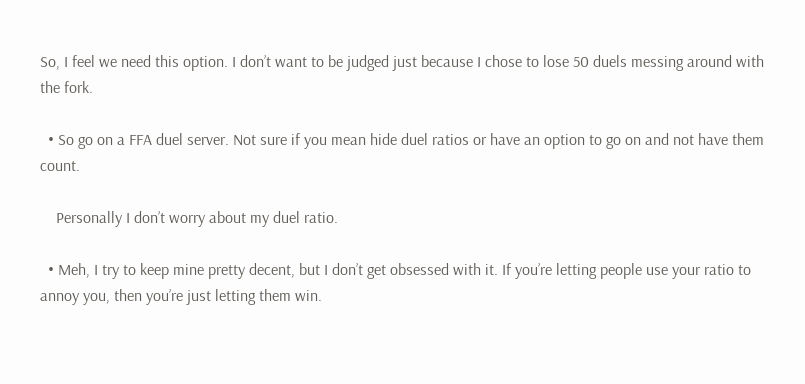So, I feel we need this option. I don’t want to be judged just because I chose to lose 50 duels messing around with the fork.

  • So go on a FFA duel server. Not sure if you mean hide duel ratios or have an option to go on and not have them count.

    Personally I don’t worry about my duel ratio.

  • Meh, I try to keep mine pretty decent, but I don’t get obsessed with it. If you’re letting people use your ratio to annoy you, then you’re just letting them win.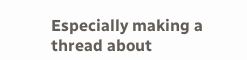Especially making a thread about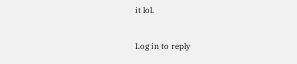it lol.

Log in to reply